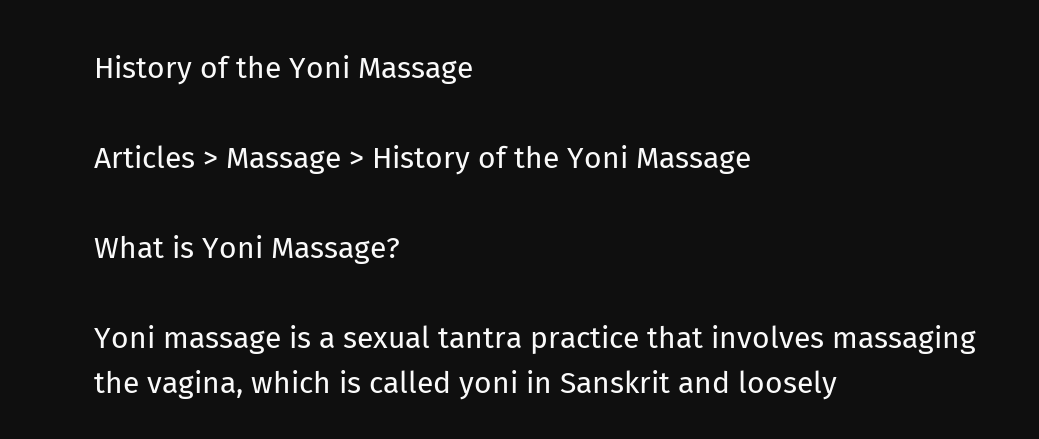History of the Yoni Massage

Articles > Massage > History of the Yoni Massage

What is Yoni Massage?

Yoni massage is a sexual tantra practice that involves massaging the vagina, which is called yoni in Sanskrit and loosely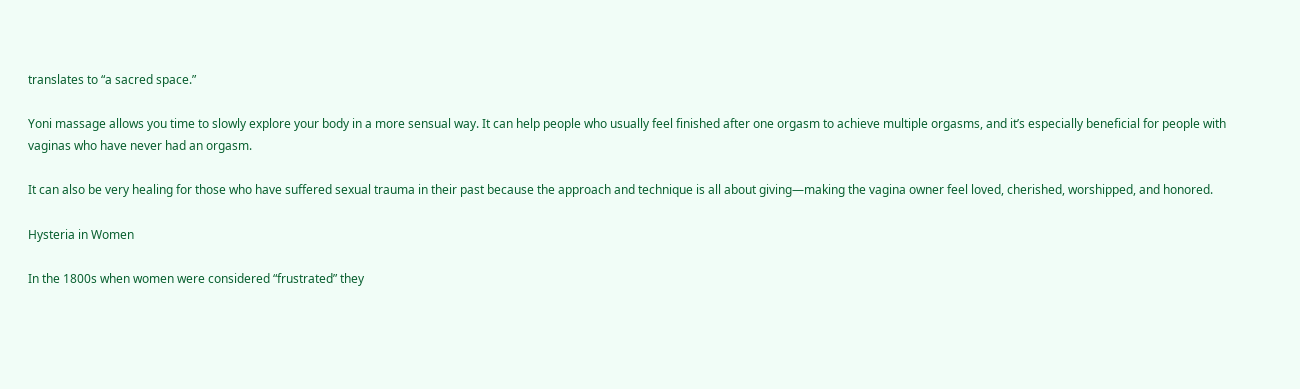translates to “a sacred space.”

Yoni massage allows you time to slowly explore your body in a more sensual way. It can help people who usually feel finished after one orgasm to achieve multiple orgasms, and it’s especially beneficial for people with vaginas who have never had an orgasm.

It can also be very healing for those who have suffered sexual trauma in their past because the approach and technique is all about giving—making the vagina owner feel loved, cherished, worshipped, and honored.

Hysteria in Women

In the 1800s when women were considered “frustrated” they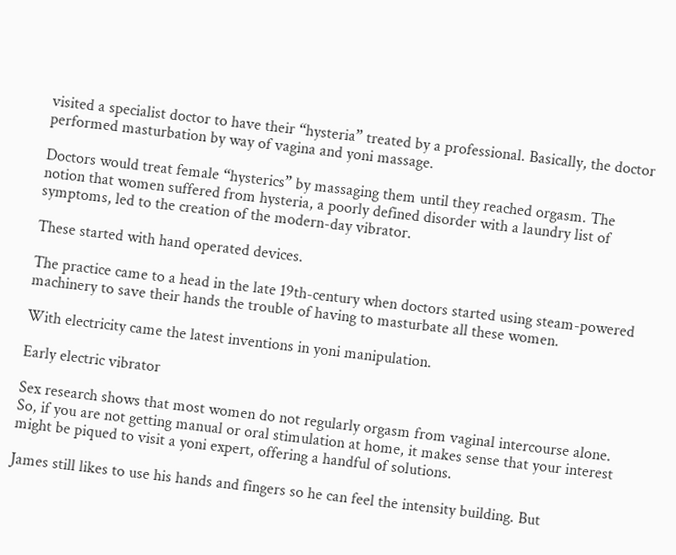visited a specialist doctor to have their “hysteria” treated by a professional. Basically, the doctor performed masturbation by way of vagina and yoni massage.

Doctors would treat female “hysterics” by massaging them until they reached orgasm. The notion that women suffered from hysteria, a poorly defined disorder with a laundry list of symptoms, led to the creation of the modern-day vibrator.

These started with hand operated devices.

The practice came to a head in the late 19th-century when doctors started using steam-powered machinery to save their hands the trouble of having to masturbate all these women.

With electricity came the latest inventions in yoni manipulation.

Early electric vibrator

Sex research shows that most women do not regularly orgasm from vaginal intercourse alone. So, if you are not getting manual or oral stimulation at home, it makes sense that your interest might be piqued to visit a yoni expert, offering a handful of solutions.

James still likes to use his hands and fingers so he can feel the intensity building. But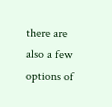there are also a few options of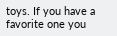toys. If you have a favorite one you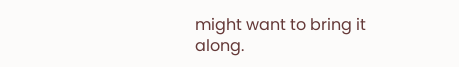might want to bring it along.